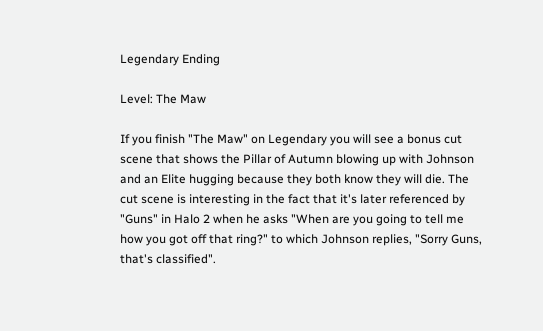Legendary Ending

Level: The Maw

If you finish "The Maw" on Legendary you will see a bonus cut scene that shows the Pillar of Autumn blowing up with Johnson and an Elite hugging because they both know they will die. The cut scene is interesting in the fact that it's later referenced by "Guns" in Halo 2 when he asks "When are you going to tell me how you got off that ring?" to which Johnson replies, "Sorry Guns, that's classified".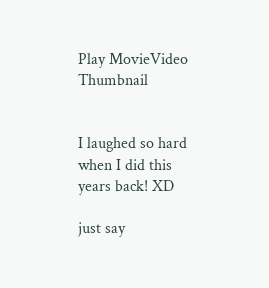Play MovieVideo Thumbnail


I laughed so hard when I did this years back! XD

just say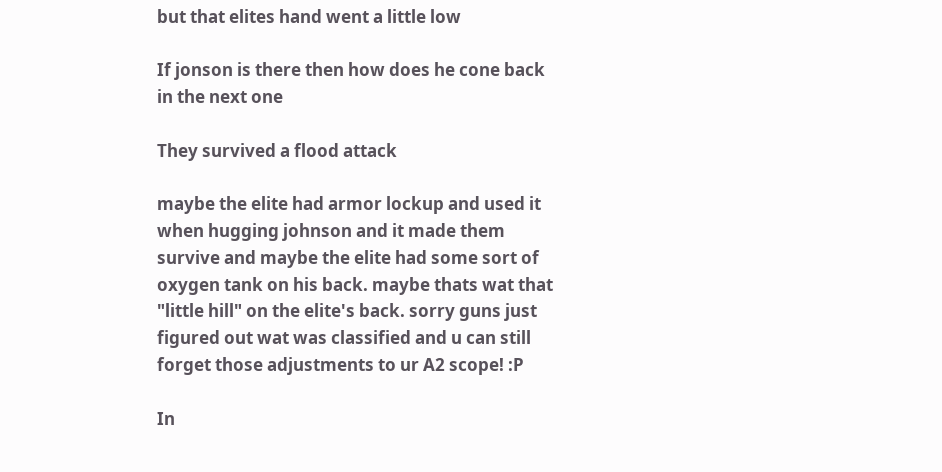but that elites hand went a little low

If jonson is there then how does he cone back in the next one

They survived a flood attack

maybe the elite had armor lockup and used it when hugging johnson and it made them survive and maybe the elite had some sort of oxygen tank on his back. maybe thats wat that "little hill" on the elite's back. sorry guns just figured out wat was classified and u can still forget those adjustments to ur A2 scope! :P

In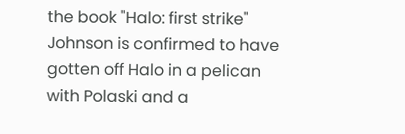the book "Halo: first strike" Johnson is confirmed to have gotten off Halo in a pelican with Polaski and a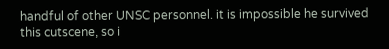handful of other UNSC personnel. it is impossible he survived this cutscene, so i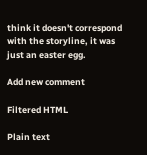think it doesn't correspond with the storyline, it was just an easter egg.

Add new comment

Filtered HTML

Plain text